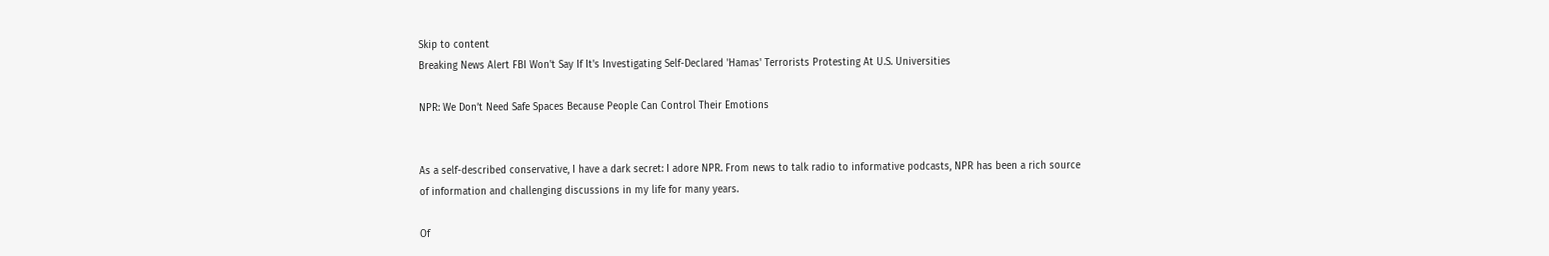Skip to content
Breaking News Alert FBI Won't Say If It's Investigating Self-Declared 'Hamas' Terrorists Protesting At U.S. Universities

NPR: We Don’t Need Safe Spaces Because People Can Control Their Emotions


As a self-described conservative, I have a dark secret: I adore NPR. From news to talk radio to informative podcasts, NPR has been a rich source of information and challenging discussions in my life for many years.

Of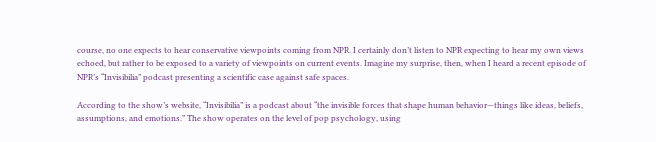course, no one expects to hear conservative viewpoints coming from NPR. I certainly don’t listen to NPR expecting to hear my own views echoed, but rather to be exposed to a variety of viewpoints on current events. Imagine my surprise, then, when I heard a recent episode of NPR’s “Invisibilia” podcast presenting a scientific case against safe spaces.

According to the show’s website, “Invisibilia” is a podcast about “the invisible forces that shape human behavior—things like ideas, beliefs, assumptions, and emotions.” The show operates on the level of pop psychology, using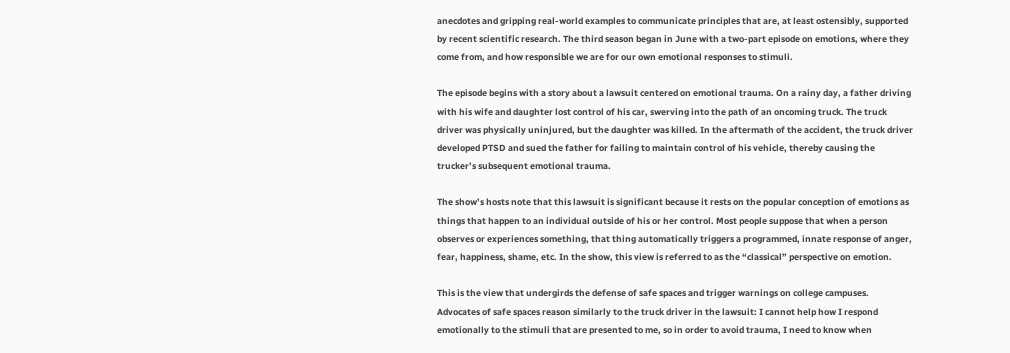anecdotes and gripping real-world examples to communicate principles that are, at least ostensibly, supported by recent scientific research. The third season began in June with a two-part episode on emotions, where they come from, and how responsible we are for our own emotional responses to stimuli.

The episode begins with a story about a lawsuit centered on emotional trauma. On a rainy day, a father driving with his wife and daughter lost control of his car, swerving into the path of an oncoming truck. The truck driver was physically uninjured, but the daughter was killed. In the aftermath of the accident, the truck driver developed PTSD and sued the father for failing to maintain control of his vehicle, thereby causing the trucker’s subsequent emotional trauma.

The show’s hosts note that this lawsuit is significant because it rests on the popular conception of emotions as things that happen to an individual outside of his or her control. Most people suppose that when a person observes or experiences something, that thing automatically triggers a programmed, innate response of anger, fear, happiness, shame, etc. In the show, this view is referred to as the “classical” perspective on emotion.

This is the view that undergirds the defense of safe spaces and trigger warnings on college campuses. Advocates of safe spaces reason similarly to the truck driver in the lawsuit: I cannot help how I respond emotionally to the stimuli that are presented to me, so in order to avoid trauma, I need to know when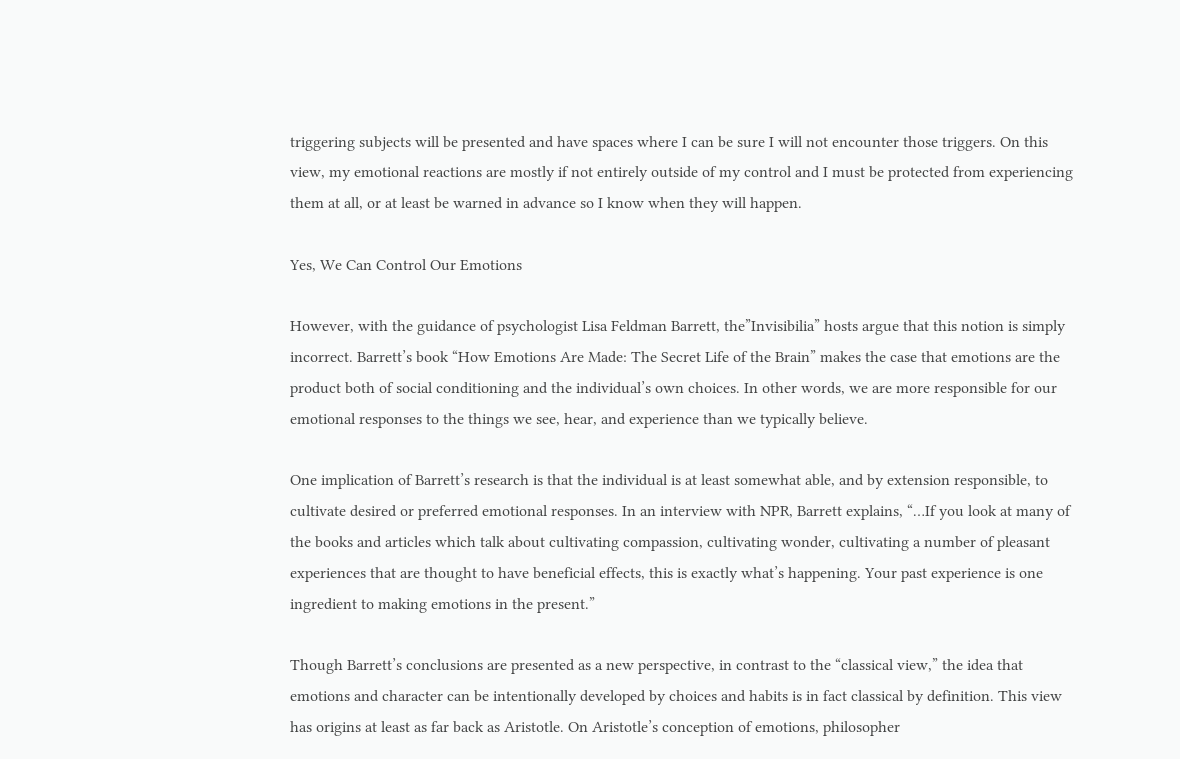triggering subjects will be presented and have spaces where I can be sure I will not encounter those triggers. On this view, my emotional reactions are mostly if not entirely outside of my control and I must be protected from experiencing them at all, or at least be warned in advance so I know when they will happen.

Yes, We Can Control Our Emotions

However, with the guidance of psychologist Lisa Feldman Barrett, the”Invisibilia” hosts argue that this notion is simply incorrect. Barrett’s book “How Emotions Are Made: The Secret Life of the Brain” makes the case that emotions are the product both of social conditioning and the individual’s own choices. In other words, we are more responsible for our emotional responses to the things we see, hear, and experience than we typically believe.

One implication of Barrett’s research is that the individual is at least somewhat able, and by extension responsible, to cultivate desired or preferred emotional responses. In an interview with NPR, Barrett explains, “…If you look at many of the books and articles which talk about cultivating compassion, cultivating wonder, cultivating a number of pleasant experiences that are thought to have beneficial effects, this is exactly what’s happening. Your past experience is one ingredient to making emotions in the present.”

Though Barrett’s conclusions are presented as a new perspective, in contrast to the “classical view,” the idea that emotions and character can be intentionally developed by choices and habits is in fact classical by definition. This view has origins at least as far back as Aristotle. On Aristotle’s conception of emotions, philosopher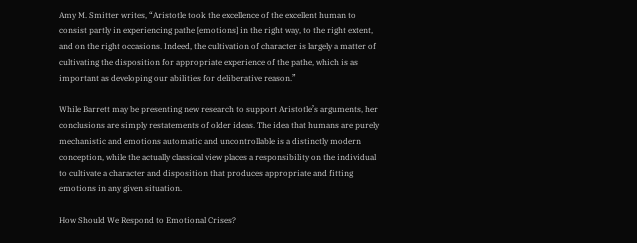Amy M. Smitter writes, “Aristotle took the excellence of the excellent human to consist partly in experiencing pathe [emotions] in the right way, to the right extent, and on the right occasions. Indeed, the cultivation of character is largely a matter of cultivating the disposition for appropriate experience of the pathe, which is as important as developing our abilities for deliberative reason.”

While Barrett may be presenting new research to support Aristotle’s arguments, her conclusions are simply restatements of older ideas. The idea that humans are purely mechanistic and emotions automatic and uncontrollable is a distinctly modern conception, while the actually classical view places a responsibility on the individual to cultivate a character and disposition that produces appropriate and fitting emotions in any given situation.

How Should We Respond to Emotional Crises?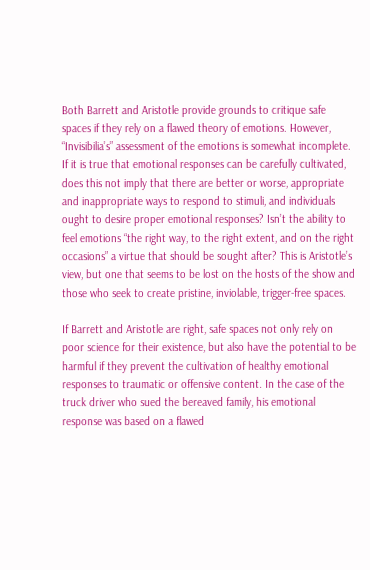Both Barrett and Aristotle provide grounds to critique safe spaces if they rely on a flawed theory of emotions. However, “Invisibilia’s” assessment of the emotions is somewhat incomplete. If it is true that emotional responses can be carefully cultivated, does this not imply that there are better or worse, appropriate and inappropriate ways to respond to stimuli, and individuals ought to desire proper emotional responses? Isn’t the ability to feel emotions “the right way, to the right extent, and on the right occasions” a virtue that should be sought after? This is Aristotle’s view, but one that seems to be lost on the hosts of the show and those who seek to create pristine, inviolable, trigger-free spaces.

If Barrett and Aristotle are right, safe spaces not only rely on poor science for their existence, but also have the potential to be harmful if they prevent the cultivation of healthy emotional responses to traumatic or offensive content. In the case of the truck driver who sued the bereaved family, his emotional response was based on a flawed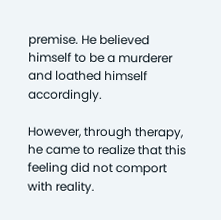premise. He believed himself to be a murderer and loathed himself accordingly.

However, through therapy, he came to realize that this feeling did not comport with reality.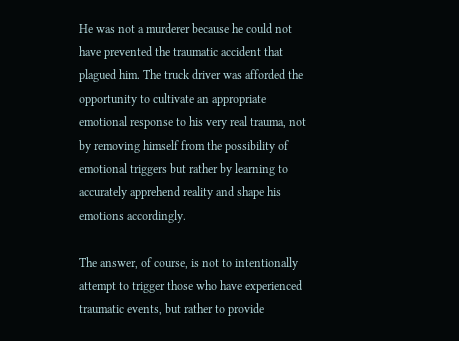He was not a murderer because he could not have prevented the traumatic accident that plagued him. The truck driver was afforded the opportunity to cultivate an appropriate emotional response to his very real trauma, not by removing himself from the possibility of emotional triggers but rather by learning to accurately apprehend reality and shape his emotions accordingly.

The answer, of course, is not to intentionally attempt to trigger those who have experienced traumatic events, but rather to provide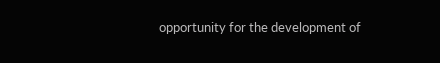opportunity for the development of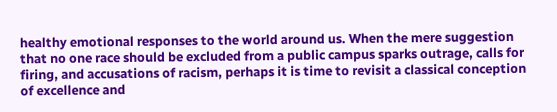healthy emotional responses to the world around us. When the mere suggestion that no one race should be excluded from a public campus sparks outrage, calls for firing, and accusations of racism, perhaps it is time to revisit a classical conception of excellence and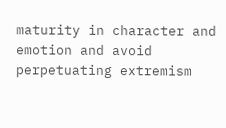maturity in character and emotion and avoid perpetuating extremism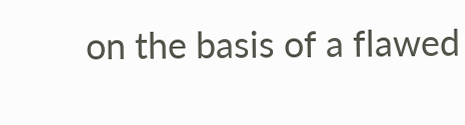on the basis of a flawed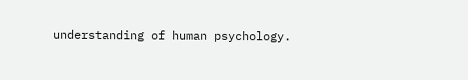understanding of human psychology.